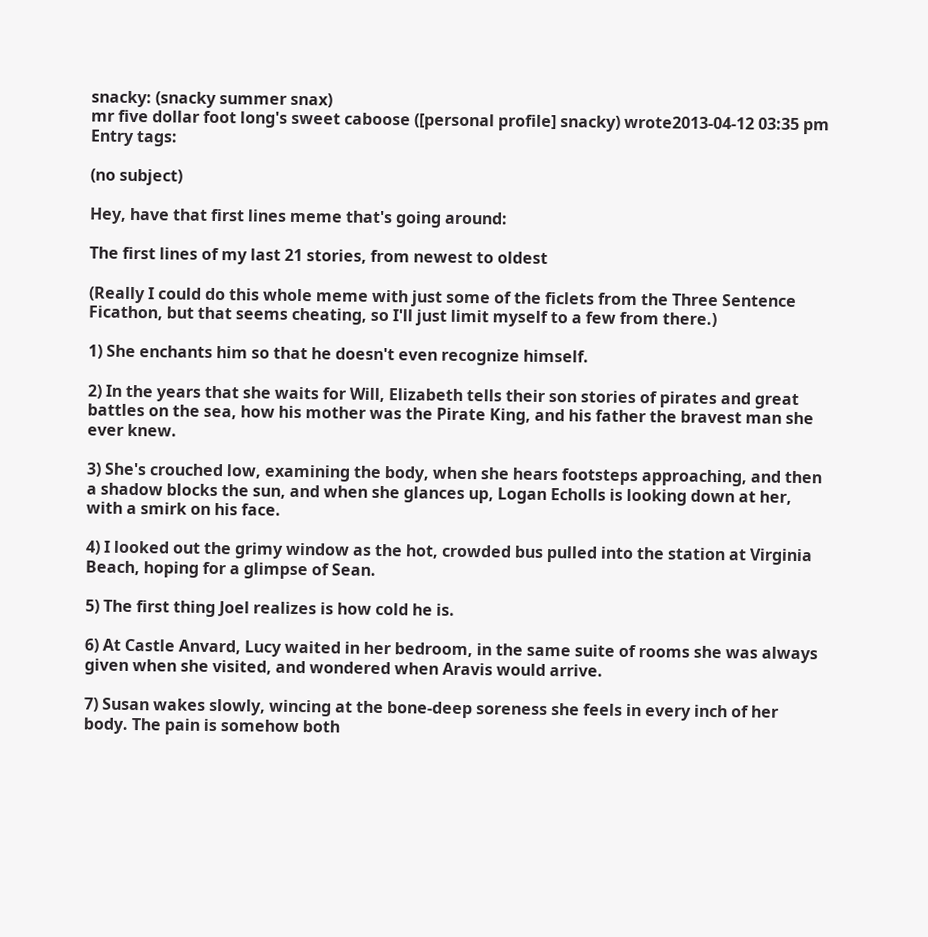snacky: (snacky summer snax)
mr five dollar foot long's sweet caboose ([personal profile] snacky) wrote2013-04-12 03:35 pm
Entry tags:

(no subject)

Hey, have that first lines meme that's going around:

The first lines of my last 21 stories, from newest to oldest

(Really I could do this whole meme with just some of the ficlets from the Three Sentence Ficathon, but that seems cheating, so I'll just limit myself to a few from there.)

1) She enchants him so that he doesn't even recognize himself.

2) In the years that she waits for Will, Elizabeth tells their son stories of pirates and great battles on the sea, how his mother was the Pirate King, and his father the bravest man she ever knew.

3) She's crouched low, examining the body, when she hears footsteps approaching, and then a shadow blocks the sun, and when she glances up, Logan Echolls is looking down at her, with a smirk on his face.

4) I looked out the grimy window as the hot, crowded bus pulled into the station at Virginia Beach, hoping for a glimpse of Sean.

5) The first thing Joel realizes is how cold he is.

6) At Castle Anvard, Lucy waited in her bedroom, in the same suite of rooms she was always given when she visited, and wondered when Aravis would arrive.

7) Susan wakes slowly, wincing at the bone-deep soreness she feels in every inch of her body. The pain is somehow both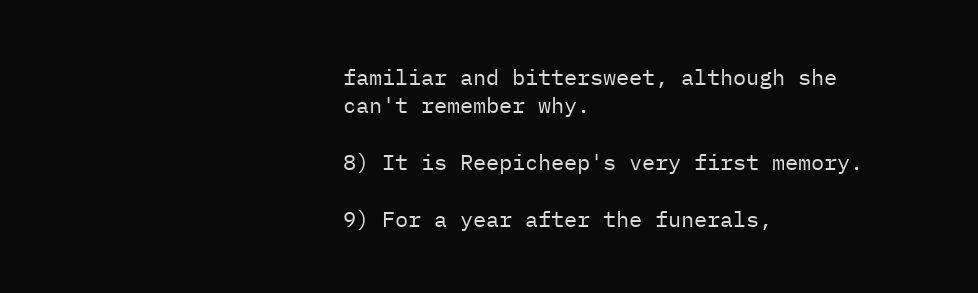familiar and bittersweet, although she can't remember why.

8) It is Reepicheep's very first memory.

9) For a year after the funerals,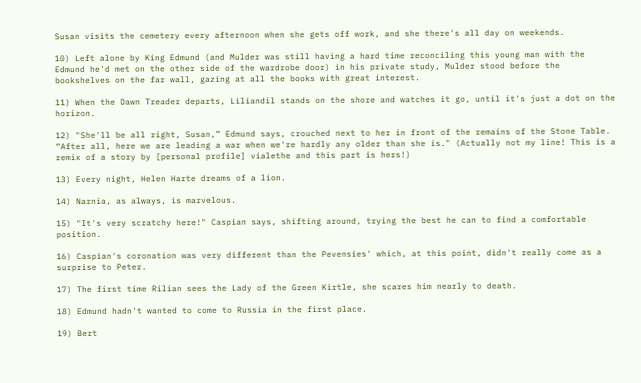Susan visits the cemetery every afternoon when she gets off work, and she there's all day on weekends.

10) Left alone by King Edmund (and Mulder was still having a hard time reconciling this young man with the Edmund he'd met on the other side of the wardrobe door) in his private study, Mulder stood before the bookshelves on the far wall, gazing at all the books with great interest.

11) When the Dawn Treader departs, Liliandil stands on the shore and watches it go, until it's just a dot on the horizon.

12) "She'll be all right, Susan,” Edmund says, crouched next to her in front of the remains of the Stone Table. “After all, here we are leading a war when we're hardly any older than she is." (Actually not my line! This is a remix of a story by [personal profile] vialethe and this part is hers!)

13) Every night, Helen Harte dreams of a lion.

14) Narnia, as always, is marvelous.

15) "It's very scratchy here!" Caspian says, shifting around, trying the best he can to find a comfortable position.

16) Caspian's coronation was very different than the Pevensies' which, at this point, didn't really come as a surprise to Peter.

17) The first time Rilian sees the Lady of the Green Kirtle, she scares him nearly to death.

18) Edmund hadn't wanted to come to Russia in the first place.

19) Bert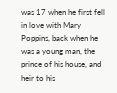was 17 when he first fell in love with Mary Poppins, back when he was a young man, the prince of his house, and heir to his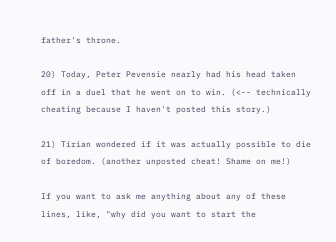father's throne.

20) Today, Peter Pevensie nearly had his head taken off in a duel that he went on to win. (<-- technically cheating because I haven't posted this story.)

21) Tirian wondered if it was actually possible to die of boredom. (another unposted cheat! Shame on me!)

If you want to ask me anything about any of these lines, like, "why did you want to start the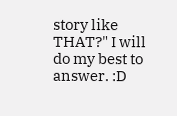story like THAT?" I will do my best to answer. :D